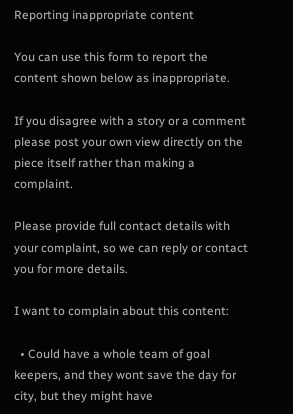Reporting inappropriate content

You can use this form to report the content shown below as inappropriate.

If you disagree with a story or a comment please post your own view directly on the piece itself rather than making a complaint.

Please provide full contact details with your complaint, so we can reply or contact you for more details.

I want to complain about this content:

  • Could have a whole team of goal keepers, and they wont save the day for city, but they might have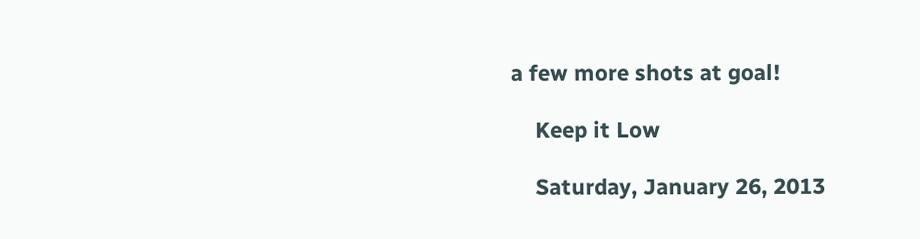a few more shots at goal!

    Keep it Low

    Saturday, January 26, 2013